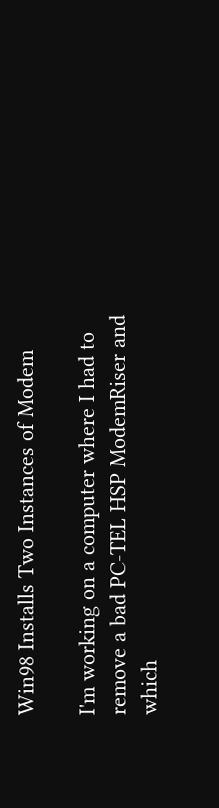Win98 Installs Two Instances of Modem

I'm working on a computer where I had to remove a bad PC-TEL HSP ModemRiser and which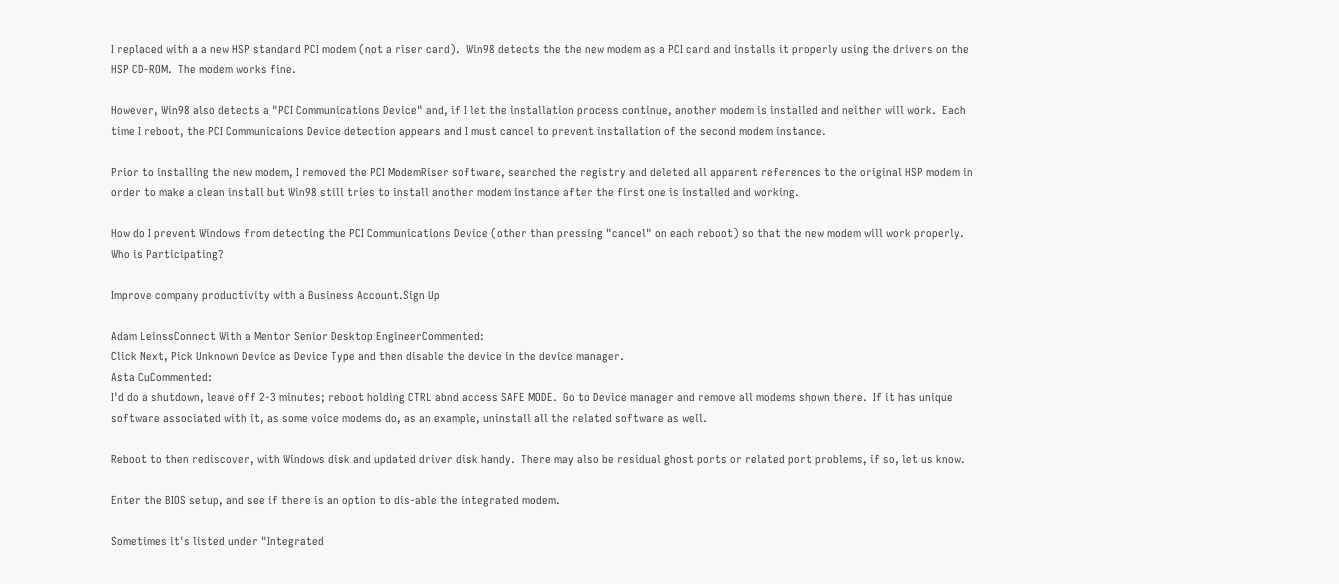I replaced with a a new HSP standard PCI modem (not a riser card).  Win98 detects the the new modem as a PCI card and installs it properly using the drivers on the HSP CD-ROM.  The modem works fine.

However, Win98 also detects a "PCI Communications Device" and, if I let the installation process continue, another modem is installed and neither will work.  Each time I reboot, the PCI Communicaions Device detection appears and I must cancel to prevent installation of the second modem instance.

Prior to installing the new modem, I removed the PCI ModemRiser software, searched the registry and deleted all apparent references to the original HSP modem in order to make a clean install but Win98 still tries to install another modem instance after the first one is installed and working.

How do I prevent Windows from detecting the PCI Communications Device (other than pressing "cancel" on each reboot) so that the new modem will work properly.
Who is Participating?

Improve company productivity with a Business Account.Sign Up

Adam LeinssConnect With a Mentor Senior Desktop EngineerCommented:
Click Next, Pick Unknown Device as Device Type and then disable the device in the device manager.
Asta CuCommented:
I'd do a shutdown, leave off 2-3 minutes; reboot holding CTRL abnd access SAFE MODE.  Go to Device manager and remove all modems shown there.  If it has unique software associated with it, as some voice modems do, as an example, uninstall all the related software as well.

Reboot to then rediscover, with Windows disk and updated driver disk handy.  There may also be residual ghost ports or related port problems, if so, let us know.

Enter the BIOS setup, and see if there is an option to dis-able the integrated modem.

Sometimes it's listed under "Integrated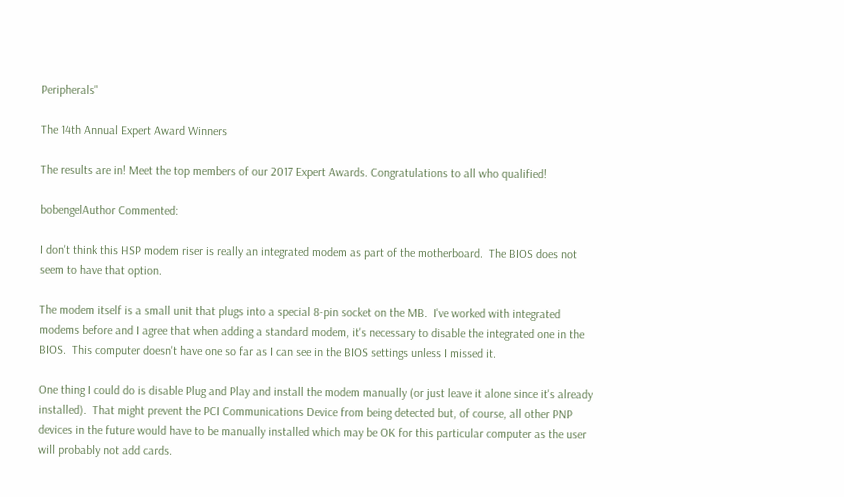Peripherals"

The 14th Annual Expert Award Winners

The results are in! Meet the top members of our 2017 Expert Awards. Congratulations to all who qualified!

bobengelAuthor Commented:

I don't think this HSP modem riser is really an integrated modem as part of the motherboard.  The BIOS does not seem to have that option.

The modem itself is a small unit that plugs into a special 8-pin socket on the MB.  I've worked with integrated modems before and I agree that when adding a standard modem, it's necessary to disable the integrated one in the BIOS.  This computer doesn't have one so far as I can see in the BIOS settings unless I missed it.

One thing I could do is disable Plug and Play and install the modem manually (or just leave it alone since it's already installed).  That might prevent the PCI Communications Device from being detected but, of course, all other PNP devices in the future would have to be manually installed which may be OK for this particular computer as the user will probably not add cards.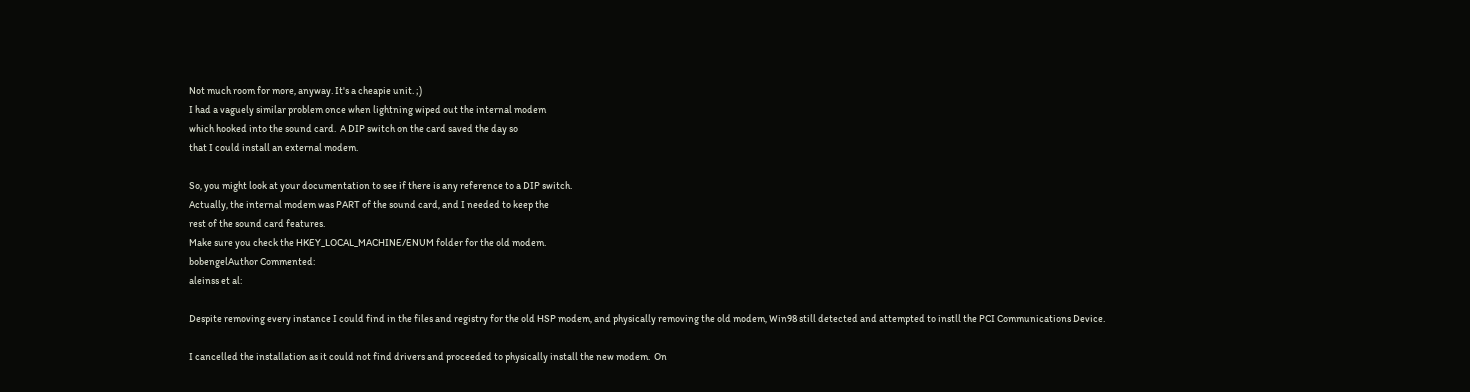Not much room for more, anyway. It's a cheapie unit. ;)
I had a vaguely similar problem once when lightning wiped out the internal modem
which hooked into the sound card.  A DIP switch on the card saved the day so
that I could install an external modem.

So, you might look at your documentation to see if there is any reference to a DIP switch.
Actually, the internal modem was PART of the sound card, and I needed to keep the
rest of the sound card features.
Make sure you check the HKEY_LOCAL_MACHINE/ENUM folder for the old modem.
bobengelAuthor Commented:
aleinss et al:

Despite removing every instance I could find in the files and registry for the old HSP modem, and physically removing the old modem, Win98 still detected and attempted to instll the PCI Communications Device.

I cancelled the installation as it could not find drivers and proceeded to physically install the new modem.  On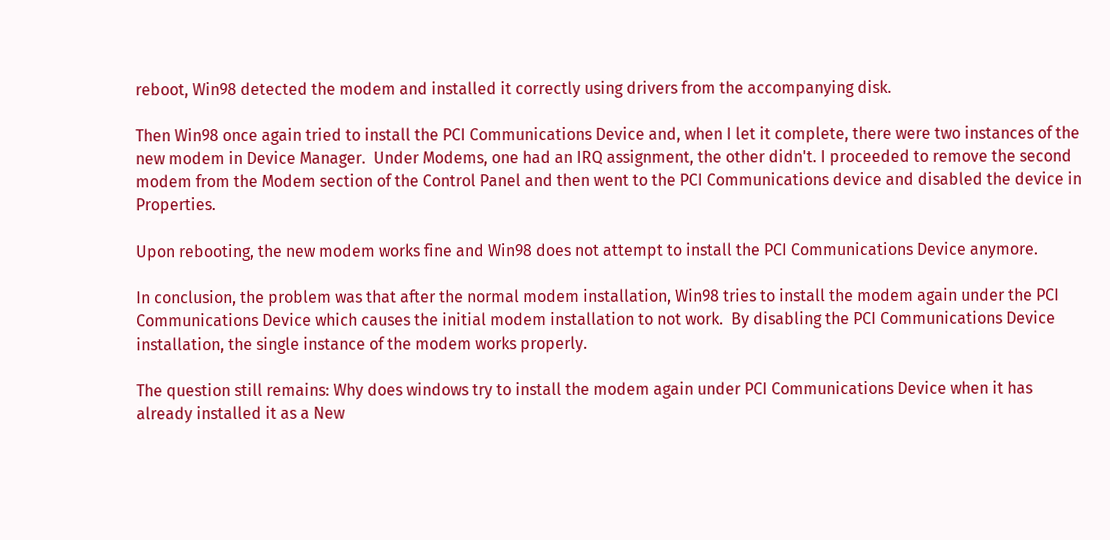reboot, Win98 detected the modem and installed it correctly using drivers from the accompanying disk.

Then Win98 once again tried to install the PCI Communications Device and, when I let it complete, there were two instances of the new modem in Device Manager.  Under Modems, one had an IRQ assignment, the other didn't. I proceeded to remove the second modem from the Modem section of the Control Panel and then went to the PCI Communications device and disabled the device in Properties.

Upon rebooting, the new modem works fine and Win98 does not attempt to install the PCI Communications Device anymore.

In conclusion, the problem was that after the normal modem installation, Win98 tries to install the modem again under the PCI Communications Device which causes the initial modem installation to not work.  By disabling the PCI Communications Device installation, the single instance of the modem works properly.

The question still remains: Why does windows try to install the modem again under PCI Communications Device when it has already installed it as a New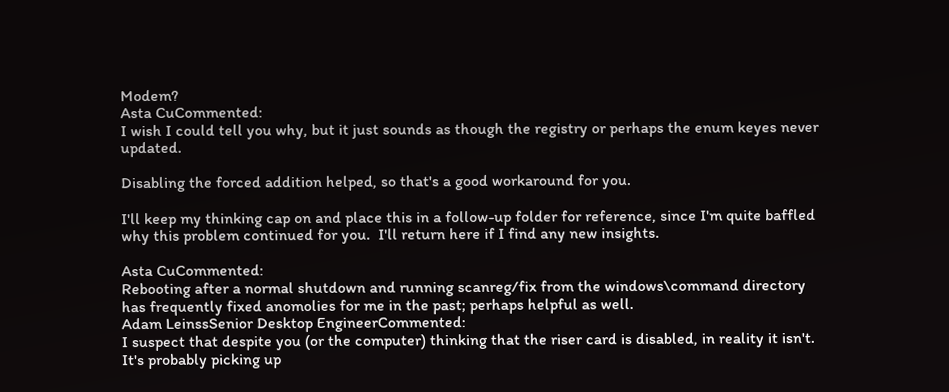Modem?
Asta CuCommented:
I wish I could tell you why, but it just sounds as though the registry or perhaps the enum keyes never updated.

Disabling the forced addition helped, so that's a good workaround for you.

I'll keep my thinking cap on and place this in a follow-up folder for reference, since I'm quite baffled why this problem continued for you.  I'll return here if I find any new insights.

Asta CuCommented:
Rebooting after a normal shutdown and running scanreg/fix from the windows\command directory has frequently fixed anomolies for me in the past; perhaps helpful as well.
Adam LeinssSenior Desktop EngineerCommented:
I suspect that despite you (or the computer) thinking that the riser card is disabled, in reality it isn't.  It's probably picking up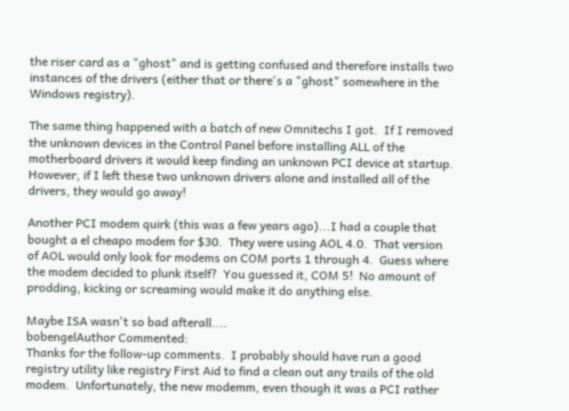the riser card as a "ghost" and is getting confused and therefore installs two instances of the drivers (either that or there's a "ghost" somewhere in the Windows registry).

The same thing happened with a batch of new Omnitechs I got.  If I removed the unknown devices in the Control Panel before installing ALL of the motherboard drivers it would keep finding an unknown PCI device at startup.  However, if I left these two unknown drivers alone and installed all of the drivers, they would go away!

Another PCI modem quirk (this was a few years ago)...I had a couple that bought a el cheapo modem for $30.  They were using AOL 4.0.  That version of AOL would only look for modems on COM ports 1 through 4.  Guess where the modem decided to plunk itself?  You guessed it, COM 5!  No amount of prodding, kicking or screaming would make it do anything else.

Maybe ISA wasn't so bad afterall....
bobengelAuthor Commented:
Thanks for the follow-up comments.  I probably should have run a good registry utility like registry First Aid to find a clean out any trails of the old modem.  Unfortunately, the new modemm, even though it was a PCI rather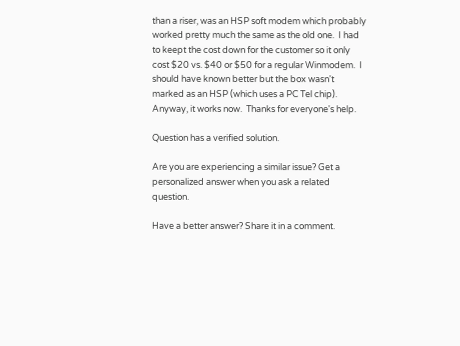than a riser, was an HSP soft modem which probably worked pretty much the same as the old one.  I had to keept the cost down for the customer so it only cost $20 vs. $40 or $50 for a regular Winmodem.  I should have known better but the box wasn't marked as an HSP (which uses a PC Tel chip).  Anyway, it works now.  Thanks for everyone's help.

Question has a verified solution.

Are you are experiencing a similar issue? Get a personalized answer when you ask a related question.

Have a better answer? Share it in a comment.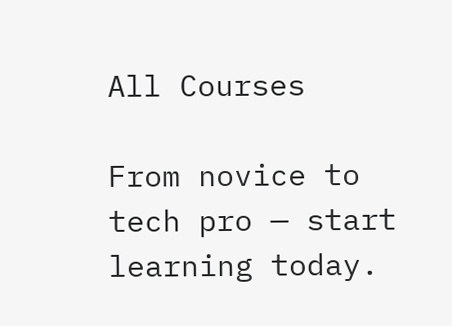All Courses

From novice to tech pro — start learning today.